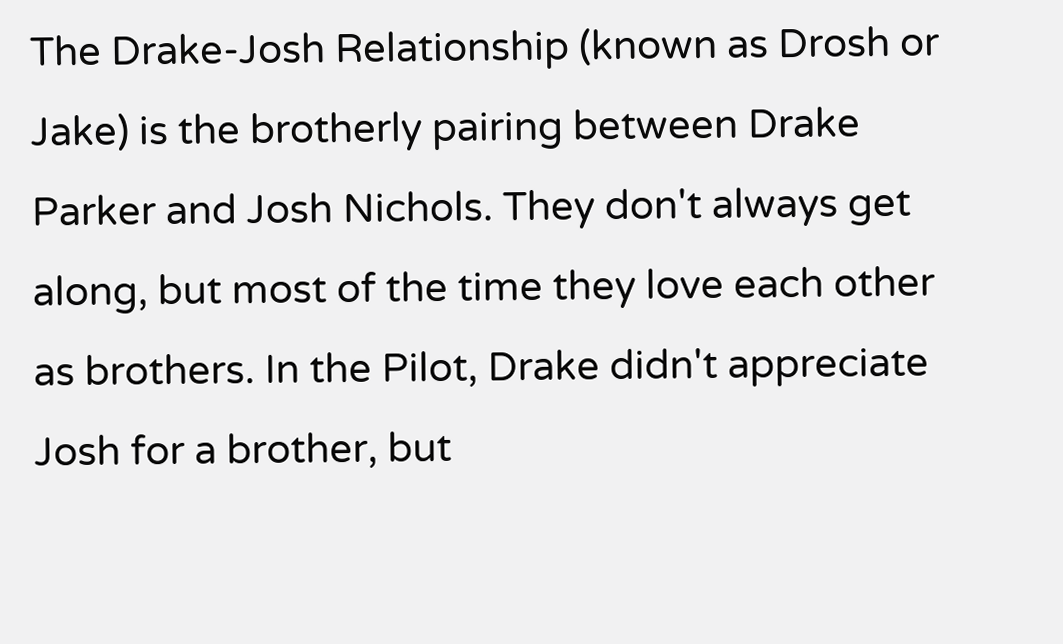The Drake-Josh Relationship (known as Drosh or Jake) is the brotherly pairing between Drake Parker and Josh Nichols. They don't always get along, but most of the time they love each other as brothers. In the Pilot, Drake didn't appreciate Josh for a brother, but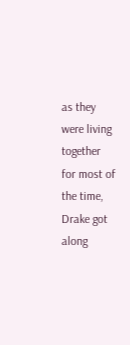as they were living together for most of the time, Drake got along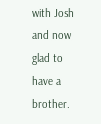with Josh and now glad to have a brother.